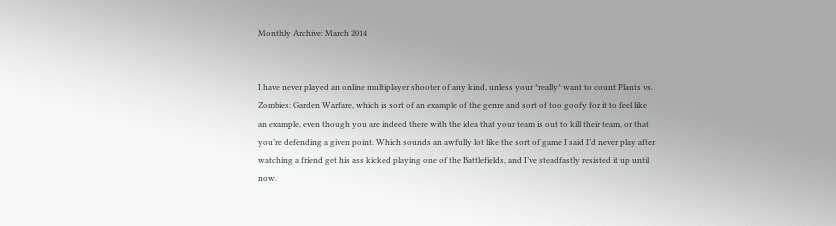Monthly Archive: March 2014


I have never played an online multiplayer shooter of any kind, unless your *really* want to count Plants vs. Zombies: Garden Warfare, which is sort of an example of the genre and sort of too goofy for it to feel like an example, even though you are indeed there with the idea that your team is out to kill their team, or that you’re defending a given point. Which sounds an awfully lot like the sort of game I said I’d never play after watching a friend get his ass kicked playing one of the Battlefields, and I’ve steadfastly resisted it up until now.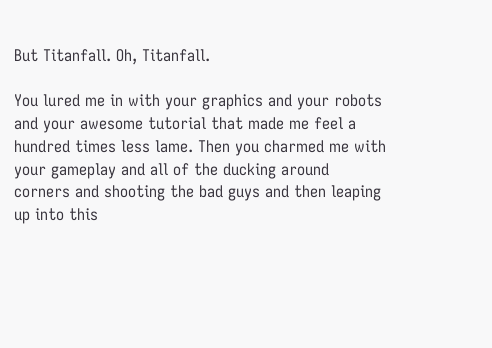But Titanfall. Oh, Titanfall.

You lured me in with your graphics and your robots and your awesome tutorial that made me feel a hundred times less lame. Then you charmed me with your gameplay and all of the ducking around corners and shooting the bad guys and then leaping up into this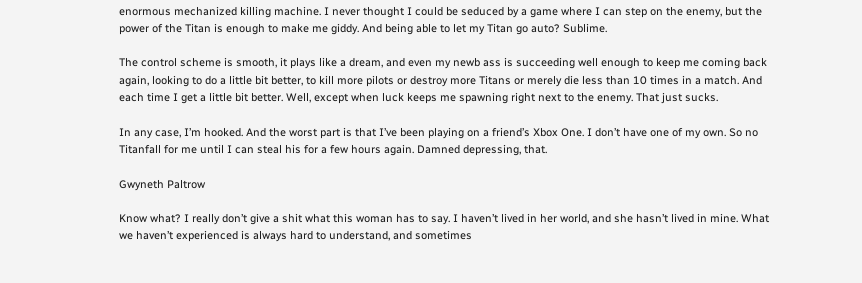enormous mechanized killing machine. I never thought I could be seduced by a game where I can step on the enemy, but the power of the Titan is enough to make me giddy. And being able to let my Titan go auto? Sublime.

The control scheme is smooth, it plays like a dream, and even my newb ass is succeeding well enough to keep me coming back again, looking to do a little bit better, to kill more pilots or destroy more Titans or merely die less than 10 times in a match. And each time I get a little bit better. Well, except when luck keeps me spawning right next to the enemy. That just sucks.

In any case, I’m hooked. And the worst part is that I’ve been playing on a friend’s Xbox One. I don’t have one of my own. So no Titanfall for me until I can steal his for a few hours again. Damned depressing, that.

Gwyneth Paltrow

Know what? I really don’t give a shit what this woman has to say. I haven’t lived in her world, and she hasn’t lived in mine. What we haven’t experienced is always hard to understand, and sometimes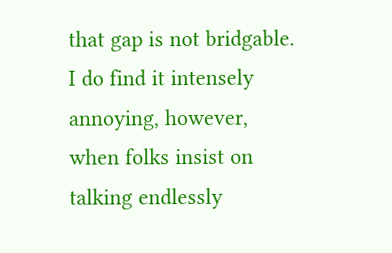that gap is not bridgable. I do find it intensely annoying, however, when folks insist on talking endlessly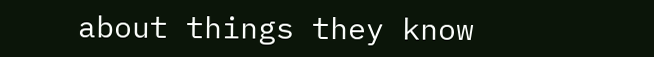about things they know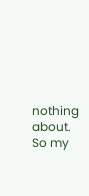nothing about. So my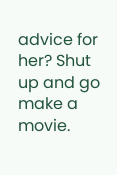advice for her? Shut up and go make a movie.